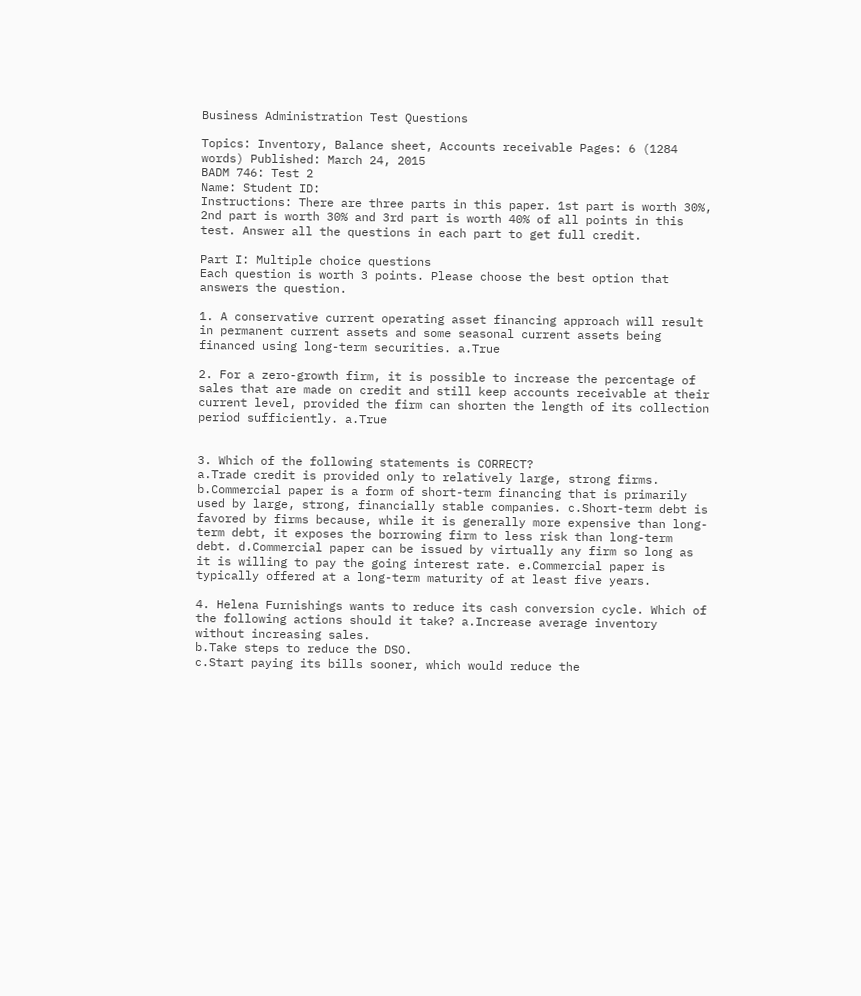Business Administration Test Questions

Topics: Inventory, Balance sheet, Accounts receivable Pages: 6 (1284 words) Published: March 24, 2015
BADM 746: Test 2
Name: Student ID:
Instructions: There are three parts in this paper. 1st part is worth 30%, 2nd part is worth 30% and 3rd part is worth 40% of all points in this test. Answer all the questions in each part to get full credit.

Part I: Multiple choice questions
Each question is worth 3 points. Please choose the best option that answers the question.

1. A conservative current operating asset financing approach will result in permanent current assets and some seasonal current assets being financed using long-term securities. a.True

2. For a zero-growth firm, it is possible to increase the percentage of sales that are made on credit and still keep accounts receivable at their current level, provided the firm can shorten the length of its collection period sufficiently. a.True


3. Which of the following statements is CORRECT?
a.Trade credit is provided only to relatively large, strong firms. b.Commercial paper is a form of short-term financing that is primarily used by large, strong, financially stable companies. c.Short-term debt is favored by firms because, while it is generally more expensive than long-term debt, it exposes the borrowing firm to less risk than long-term debt. d.Commercial paper can be issued by virtually any firm so long as it is willing to pay the going interest rate. e.Commercial paper is typically offered at a long-term maturity of at least five years.

4. Helena Furnishings wants to reduce its cash conversion cycle. Which of the following actions should it take? a.Increase average inventory without increasing sales.
b.Take steps to reduce the DSO.
c.Start paying its bills sooner, which would reduce the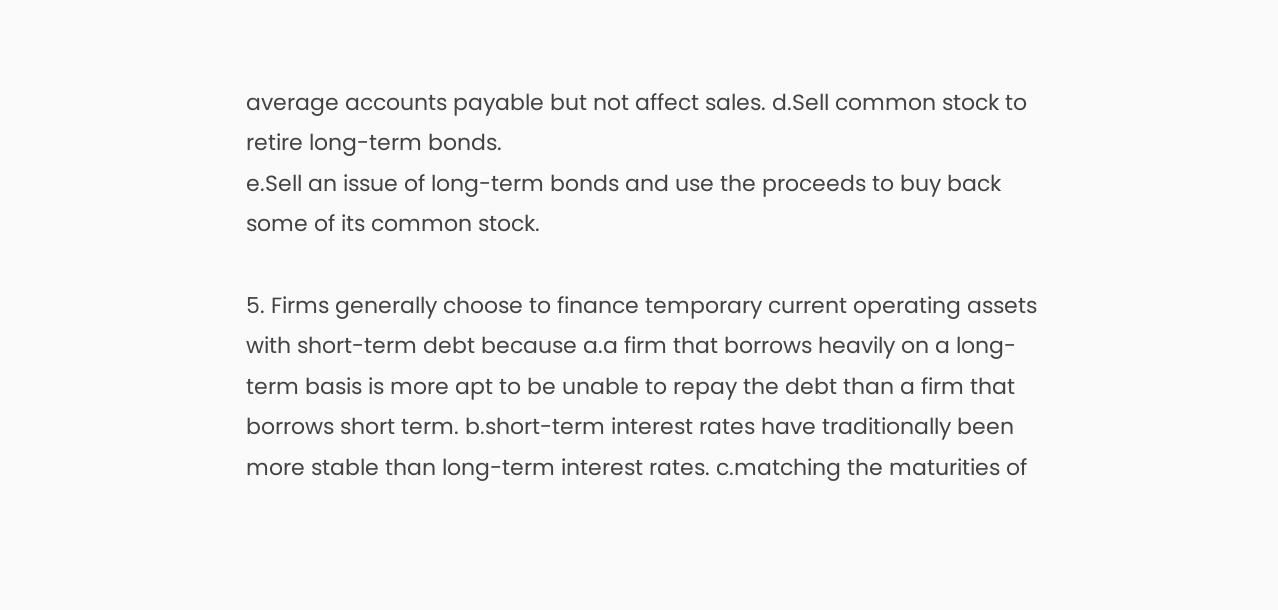average accounts payable but not affect sales. d.Sell common stock to retire long-term bonds.
e.Sell an issue of long-term bonds and use the proceeds to buy back some of its common stock.

5. Firms generally choose to finance temporary current operating assets with short-term debt because a.a firm that borrows heavily on a long-term basis is more apt to be unable to repay the debt than a firm that borrows short term. b.short-term interest rates have traditionally been more stable than long-term interest rates. c.matching the maturities of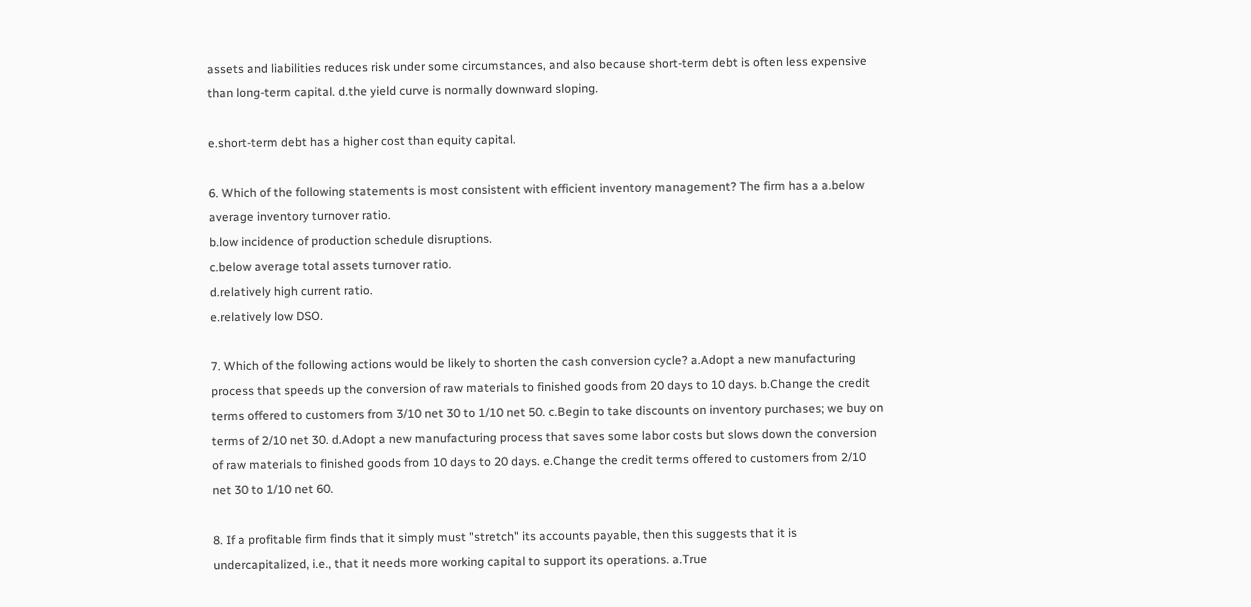assets and liabilities reduces risk under some circumstances, and also because short-term debt is often less expensive than long-term capital. d.the yield curve is normally downward sloping.

e.short-term debt has a higher cost than equity capital.

6. Which of the following statements is most consistent with efficient inventory management? The firm has a a.below average inventory turnover ratio.
b.low incidence of production schedule disruptions.
c.below average total assets turnover ratio.
d.relatively high current ratio.
e.relatively low DSO.

7. Which of the following actions would be likely to shorten the cash conversion cycle? a.Adopt a new manufacturing process that speeds up the conversion of raw materials to finished goods from 20 days to 10 days. b.Change the credit terms offered to customers from 3/10 net 30 to 1/10 net 50. c.Begin to take discounts on inventory purchases; we buy on terms of 2/10 net 30. d.Adopt a new manufacturing process that saves some labor costs but slows down the conversion of raw materials to finished goods from 10 days to 20 days. e.Change the credit terms offered to customers from 2/10 net 30 to 1/10 net 60.

8. If a profitable firm finds that it simply must "stretch" its accounts payable, then this suggests that it is undercapitalized, i.e., that it needs more working capital to support its operations. a.True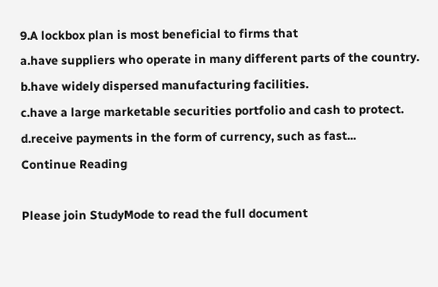9.A lockbox plan is most beneficial to firms that
a.have suppliers who operate in many different parts of the country. b.have widely dispersed manufacturing facilities.
c.have a large marketable securities portfolio and cash to protect. d.receive payments in the form of currency, such as fast...
Continue Reading

Please join StudyMode to read the full document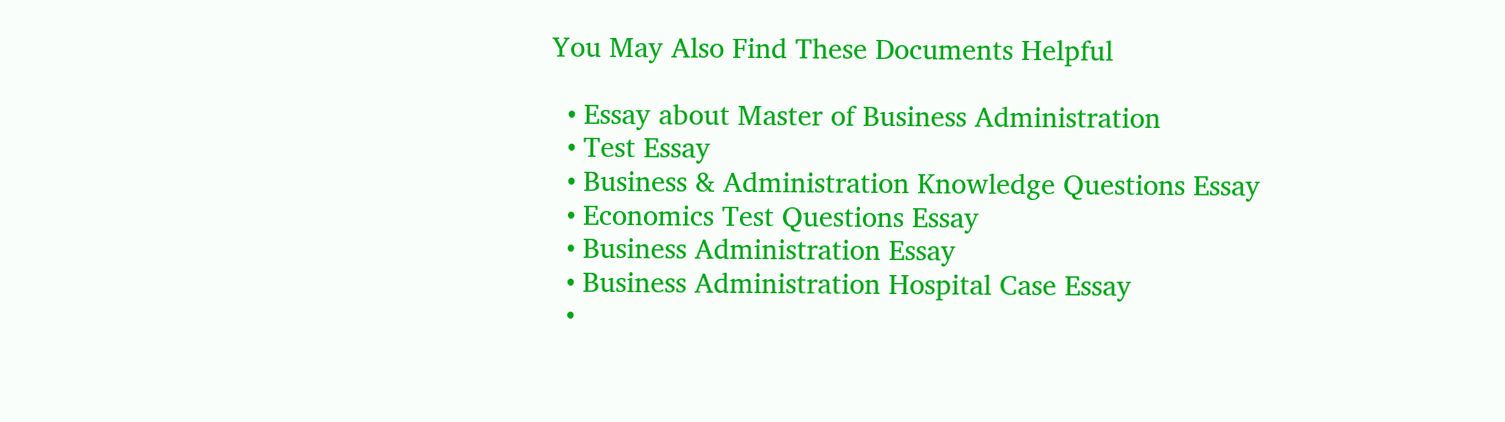You May Also Find These Documents Helpful

  • Essay about Master of Business Administration
  • Test Essay
  • Business & Administration Knowledge Questions Essay
  • Economics Test Questions Essay
  • Business Administration Essay
  • Business Administration Hospital Case Essay
  •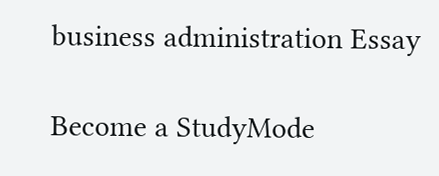business administration Essay

Become a StudyMode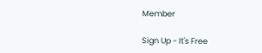Member

Sign Up - It's Free